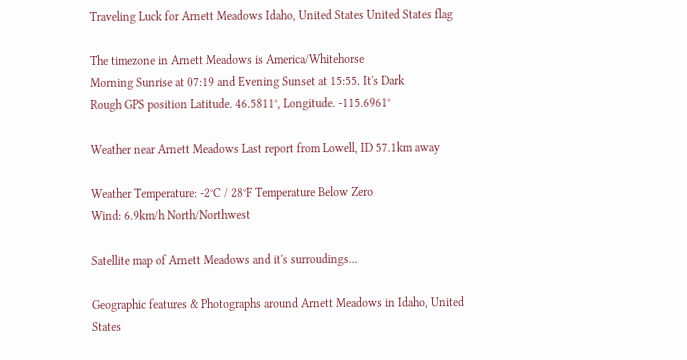Traveling Luck for Arnett Meadows Idaho, United States United States flag

The timezone in Arnett Meadows is America/Whitehorse
Morning Sunrise at 07:19 and Evening Sunset at 15:55. It's Dark
Rough GPS position Latitude. 46.5811°, Longitude. -115.6961°

Weather near Arnett Meadows Last report from Lowell, ID 57.1km away

Weather Temperature: -2°C / 28°F Temperature Below Zero
Wind: 6.9km/h North/Northwest

Satellite map of Arnett Meadows and it's surroudings...

Geographic features & Photographs around Arnett Meadows in Idaho, United States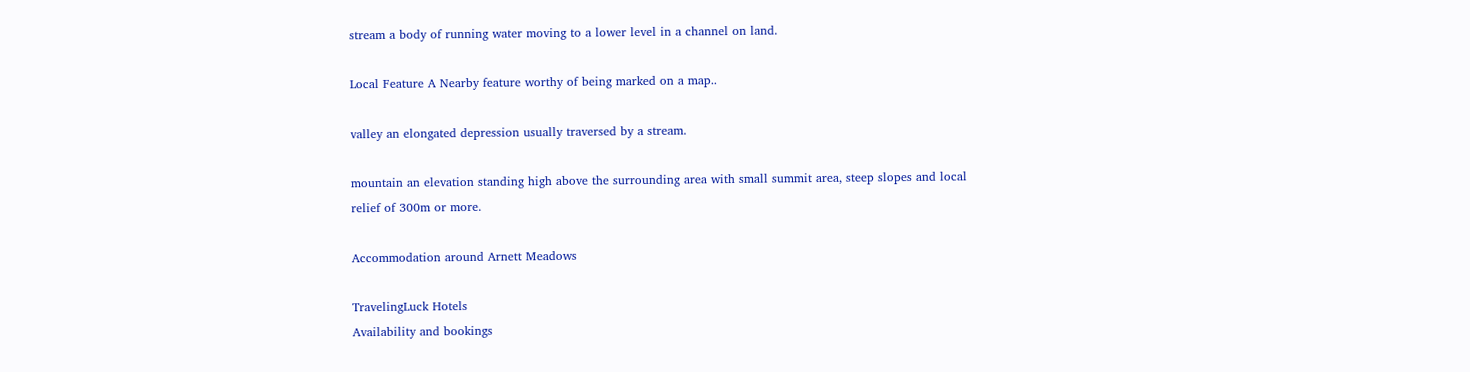stream a body of running water moving to a lower level in a channel on land.

Local Feature A Nearby feature worthy of being marked on a map..

valley an elongated depression usually traversed by a stream.

mountain an elevation standing high above the surrounding area with small summit area, steep slopes and local relief of 300m or more.

Accommodation around Arnett Meadows

TravelingLuck Hotels
Availability and bookings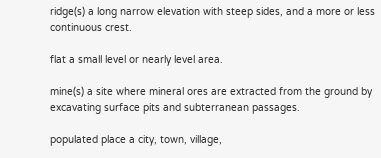ridge(s) a long narrow elevation with steep sides, and a more or less continuous crest.

flat a small level or nearly level area.

mine(s) a site where mineral ores are extracted from the ground by excavating surface pits and subterranean passages.

populated place a city, town, village,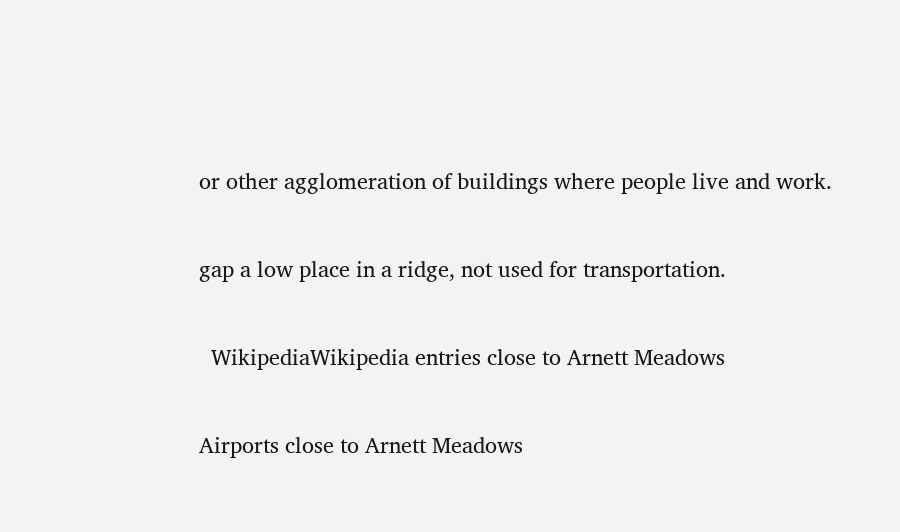or other agglomeration of buildings where people live and work.

gap a low place in a ridge, not used for transportation.

  WikipediaWikipedia entries close to Arnett Meadows

Airports close to Arnett Meadows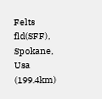Felts fld(SFF), Spokane, Usa (199.4km)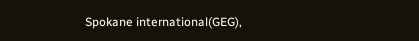Spokane international(GEG),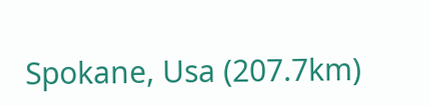Spokane, Usa (207.7km)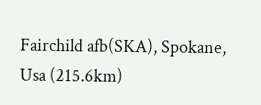Fairchild afb(SKA), Spokane, Usa (215.6km)